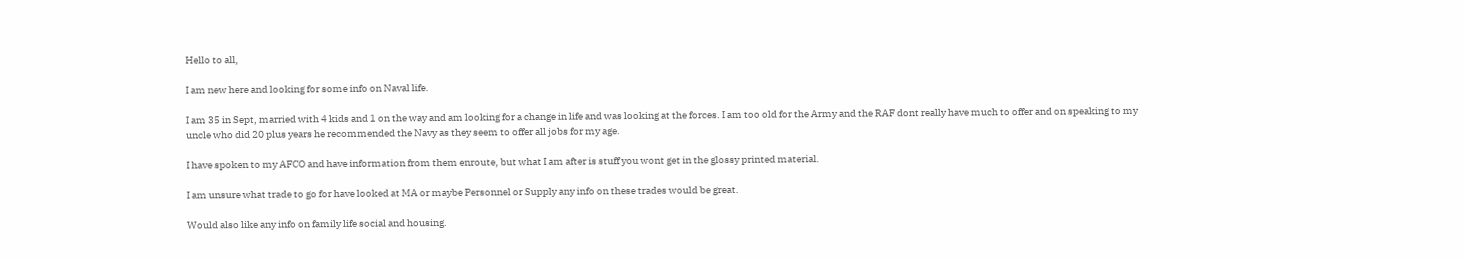Hello to all,

I am new here and looking for some info on Naval life.

I am 35 in Sept, married with 4 kids and 1 on the way and am looking for a change in life and was looking at the forces. I am too old for the Army and the RAF dont really have much to offer and on speaking to my uncle who did 20 plus years he recommended the Navy as they seem to offer all jobs for my age.

I have spoken to my AFCO and have information from them enroute, but what I am after is stuff you wont get in the glossy printed material.

I am unsure what trade to go for have looked at MA or maybe Personnel or Supply any info on these trades would be great.

Would also like any info on family life social and housing.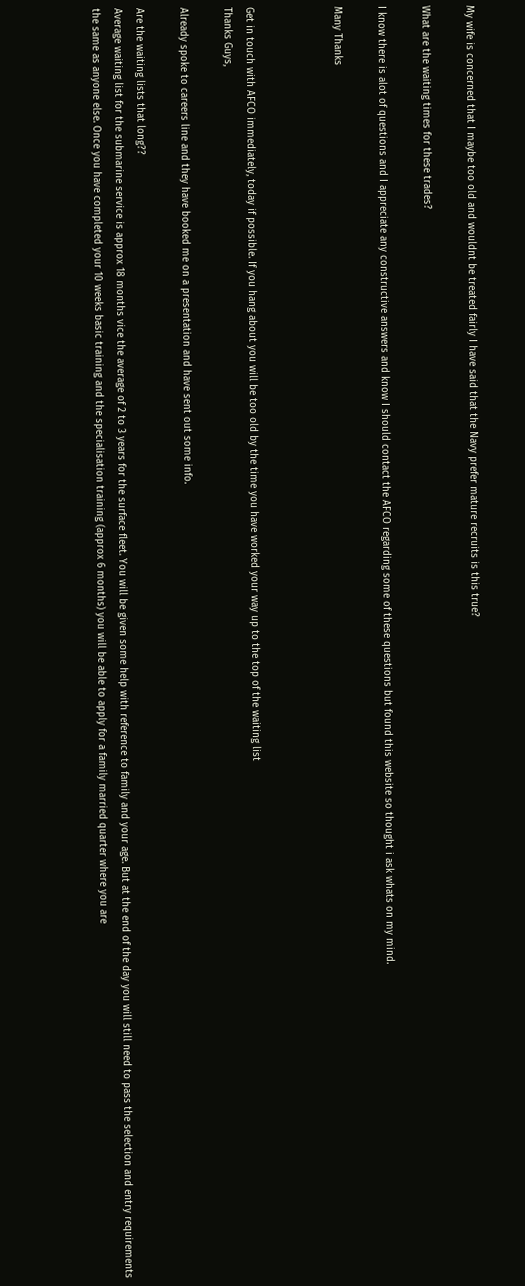My wife is concerned that I maybe too old and wouldnt be treated fairly I have said that the Navy prefer mature recruits is this true?

What are the waiting times for these trades?

I know there is alot of questions and I appreciate any constructive answers and know I should contact the AFCO regarding some of these questions but found this website so thought i ask whats on my mind.

Many Thanks



Get in touch with AFCO immediately, today if possible. If you hang about you will be too old by the time you have worked your way up to the top of the waiting list
Thanks Guys,

Already spoke to careers line and they have booked me on a presentation and have sent out some info.

Are the waiting lists that long??
Average waiting list for the submarine service is approx 18 months vice the average of 2 to 3 years for the surface fleet. You will be given some help with reference to family and your age. But at the end of the day you will still need to pass the selection and entry requirements the same as anyone else. Once you have completed your 10 weeks basic training and the specialisation training (approx 6 months) you will be able to apply for a family married quarter where you are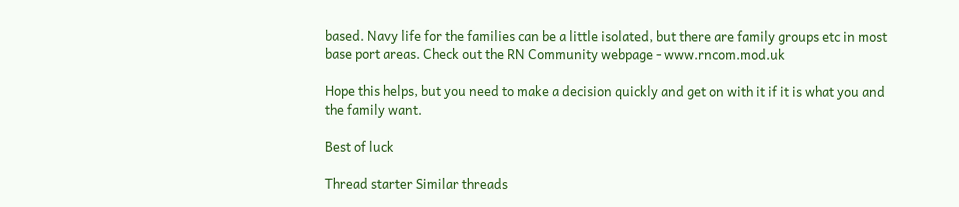based. Navy life for the families can be a little isolated, but there are family groups etc in most base port areas. Check out the RN Community webpage - www.rncom.mod.uk

Hope this helps, but you need to make a decision quickly and get on with it if it is what you and the family want.

Best of luck

Thread starter Similar threads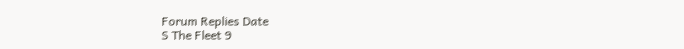Forum Replies Date
S The Fleet 9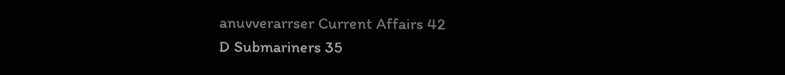anuvverarrser Current Affairs 42
D Submariners 35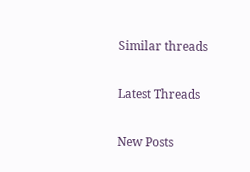Similar threads

Latest Threads

New Posts